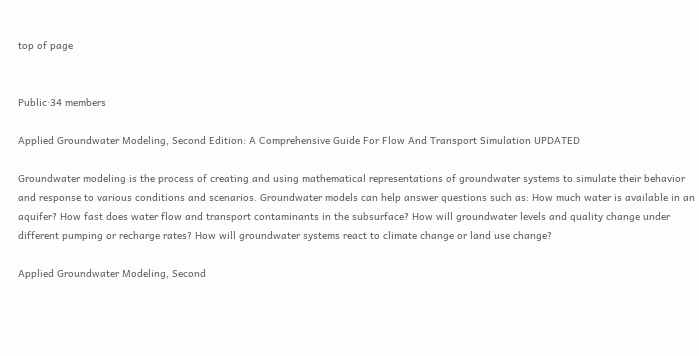top of page


Public·34 members

Applied Groundwater Modeling, Second Edition: A Comprehensive Guide For Flow And Transport Simulation UPDATED

Groundwater modeling is the process of creating and using mathematical representations of groundwater systems to simulate their behavior and response to various conditions and scenarios. Groundwater models can help answer questions such as: How much water is available in an aquifer? How fast does water flow and transport contaminants in the subsurface? How will groundwater levels and quality change under different pumping or recharge rates? How will groundwater systems react to climate change or land use change?

Applied Groundwater Modeling, Second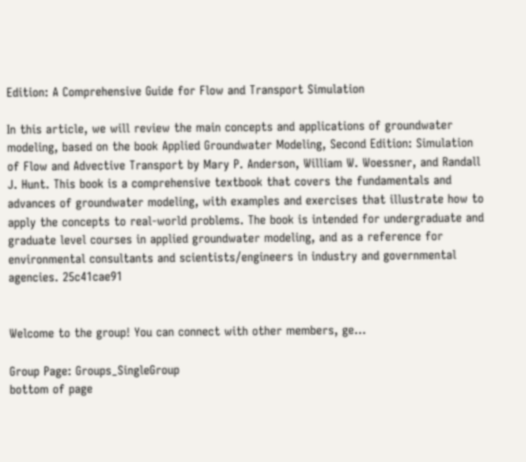Edition: A Comprehensive Guide for Flow and Transport Simulation

In this article, we will review the main concepts and applications of groundwater modeling, based on the book Applied Groundwater Modeling, Second Edition: Simulation of Flow and Advective Transport by Mary P. Anderson, William W. Woessner, and Randall J. Hunt. This book is a comprehensive textbook that covers the fundamentals and advances of groundwater modeling, with examples and exercises that illustrate how to apply the concepts to real-world problems. The book is intended for undergraduate and graduate level courses in applied groundwater modeling, and as a reference for environmental consultants and scientists/engineers in industry and governmental agencies. 25c41cae91


Welcome to the group! You can connect with other members, ge...

Group Page: Groups_SingleGroup
bottom of page